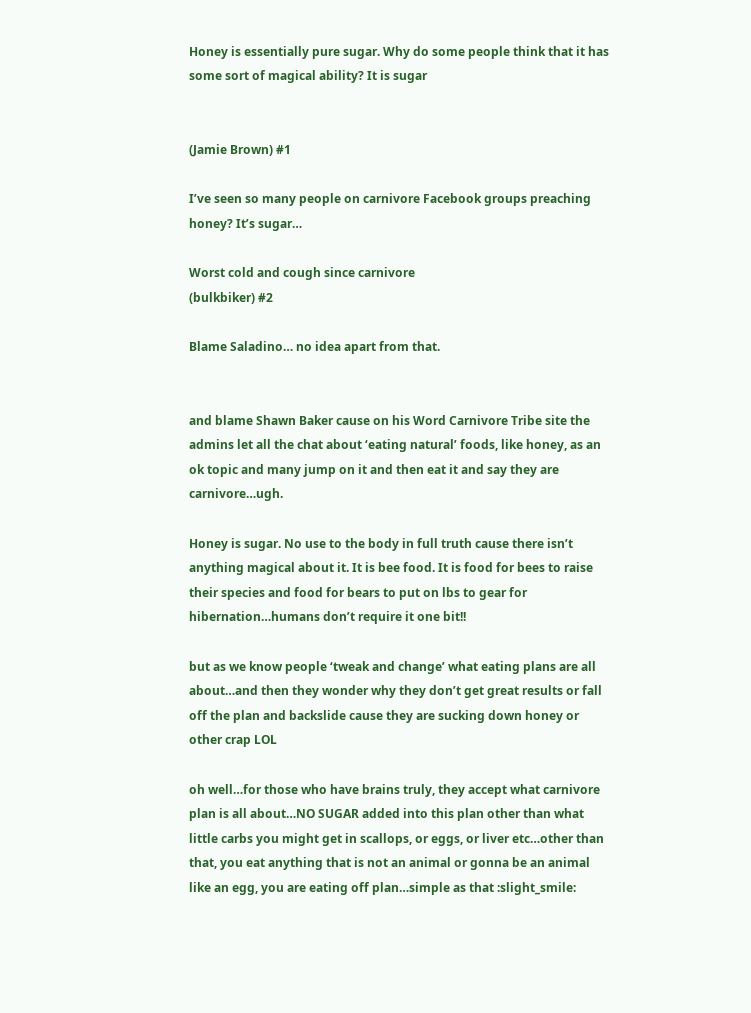Honey is essentially pure sugar. Why do some people think that it has some sort of magical ability? It is sugar


(Jamie Brown) #1

I’ve seen so many people on carnivore Facebook groups preaching honey? It’s sugar…

Worst cold and cough since carnivore
(bulkbiker) #2

Blame Saladino… no idea apart from that.


and blame Shawn Baker cause on his Word Carnivore Tribe site the admins let all the chat about ‘eating natural’ foods, like honey, as an ok topic and many jump on it and then eat it and say they are carnivore…ugh.

Honey is sugar. No use to the body in full truth cause there isn’t anything magical about it. It is bee food. It is food for bees to raise their species and food for bears to put on lbs to gear for hibernation…humans don’t require it one bit!!

but as we know people ‘tweak and change’ what eating plans are all about…and then they wonder why they don’t get great results or fall off the plan and backslide cause they are sucking down honey or other crap LOL

oh well…for those who have brains truly, they accept what carnivore plan is all about…NO SUGAR added into this plan other than what little carbs you might get in scallops, or eggs, or liver etc…other than that, you eat anything that is not an animal or gonna be an animal like an egg, you are eating off plan…simple as that :slight_smile: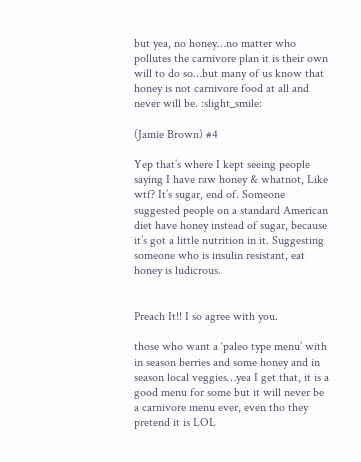but yea, no honey…no matter who pollutes the carnivore plan it is their own will to do so…but many of us know that honey is not carnivore food at all and never will be. :slight_smile:

(Jamie Brown) #4

Yep that’s where I kept seeing people saying I have raw honey & whatnot, Like wtf? It’s sugar, end of. Someone suggested people on a standard American diet have honey instead of sugar, because it’s got a little nutrition in it. Suggesting someone who is insulin resistant, eat honey is ludicrous.


Preach It!! I so agree with you.

those who want a ‘paleo type menu’ with in season berries and some honey and in season local veggies…yea I get that, it is a good menu for some but it will never be a carnivore menu ever, even tho they pretend it is LOL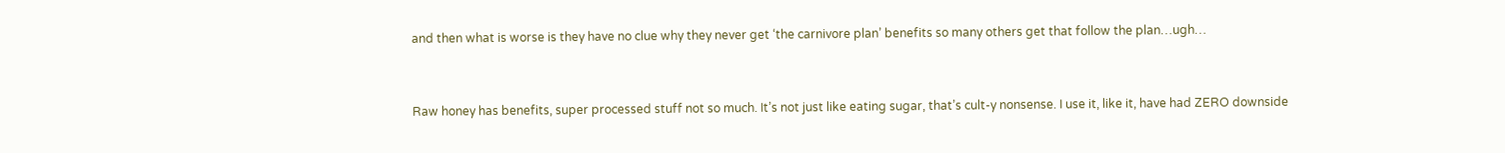and then what is worse is they have no clue why they never get ‘the carnivore plan’ benefits so many others get that follow the plan…ugh…


Raw honey has benefits, super processed stuff not so much. It’s not just like eating sugar, that’s cult-y nonsense. I use it, like it, have had ZERO downside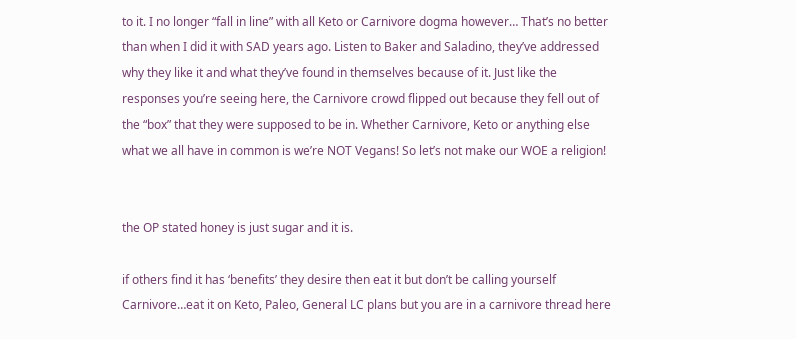to it. I no longer “fall in line” with all Keto or Carnivore dogma however… That’s no better than when I did it with SAD years ago. Listen to Baker and Saladino, they’ve addressed why they like it and what they’ve found in themselves because of it. Just like the responses you’re seeing here, the Carnivore crowd flipped out because they fell out of the “box” that they were supposed to be in. Whether Carnivore, Keto or anything else what we all have in common is we’re NOT Vegans! So let’s not make our WOE a religion!


the OP stated honey is just sugar and it is.

if others find it has ‘benefits’ they desire then eat it but don’t be calling yourself Carnivore…eat it on Keto, Paleo, General LC plans but you are in a carnivore thread here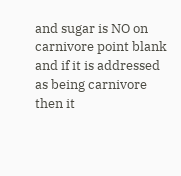and sugar is NO on carnivore point blank and if it is addressed as being carnivore then it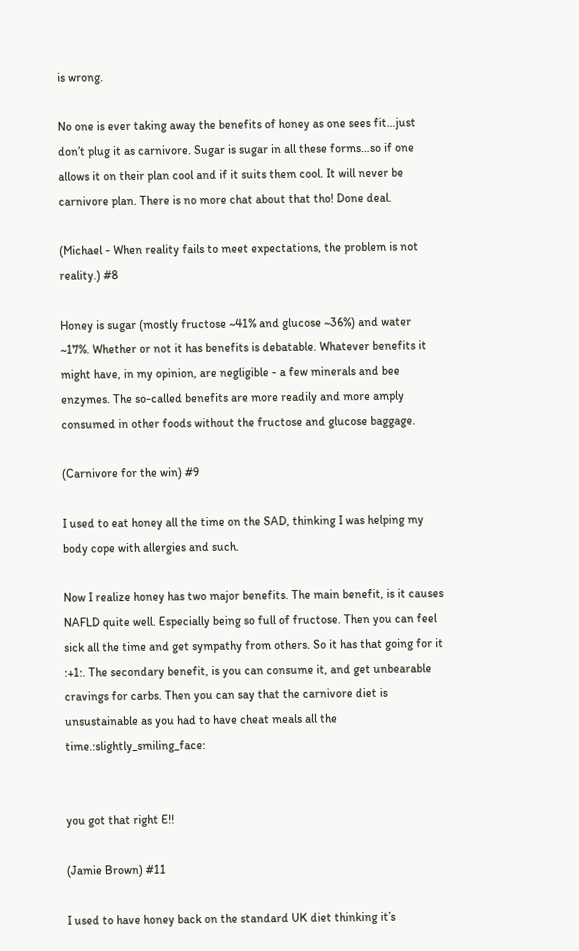is wrong.

No one is ever taking away the benefits of honey as one sees fit…just don’t plug it as carnivore. Sugar is sugar in all these forms…so if one allows it on their plan cool and if it suits them cool. It will never be carnivore plan. There is no more chat about that tho! Done deal.

(Michael - When reality fails to meet expectations, the problem is not reality.) #8

Honey is sugar (mostly fructose ~41% and glucose ~36%) and water ~17%. Whether or not it has benefits is debatable. Whatever benefits it might have, in my opinion, are negligible - a few minerals and bee enzymes. The so-called benefits are more readily and more amply consumed in other foods without the fructose and glucose baggage.

(Carnivore for the win) #9

I used to eat honey all the time on the SAD, thinking I was helping my body cope with allergies and such.

Now I realize honey has two major benefits. The main benefit, is it causes NAFLD quite well. Especially being so full of fructose. Then you can feel sick all the time and get sympathy from others. So it has that going for it :+1:. The secondary benefit, is you can consume it, and get unbearable cravings for carbs. Then you can say that the carnivore diet is unsustainable as you had to have cheat meals all the time.:slightly_smiling_face:


you got that right E!!

(Jamie Brown) #11

I used to have honey back on the standard UK diet thinking it’s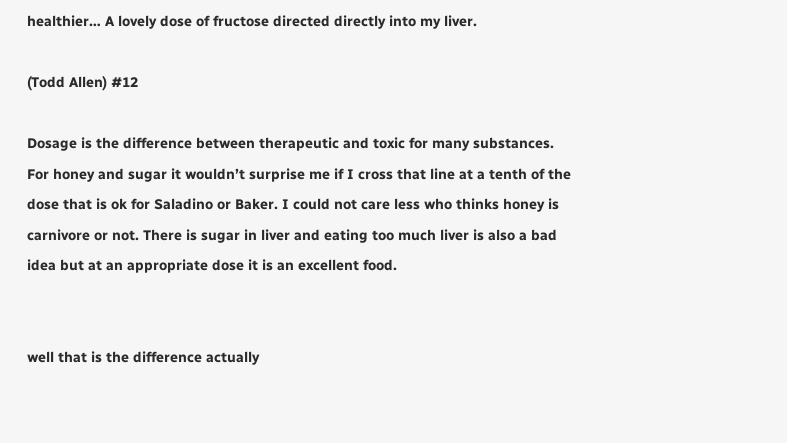healthier… A lovely dose of fructose directed directly into my liver.

(Todd Allen) #12

Dosage is the difference between therapeutic and toxic for many substances. For honey and sugar it wouldn’t surprise me if I cross that line at a tenth of the dose that is ok for Saladino or Baker. I could not care less who thinks honey is carnivore or not. There is sugar in liver and eating too much liver is also a bad idea but at an appropriate dose it is an excellent food.


well that is the difference actually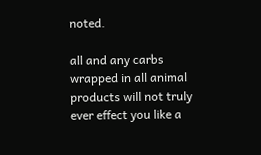noted.

all and any carbs wrapped in all animal products will not truly ever effect you like a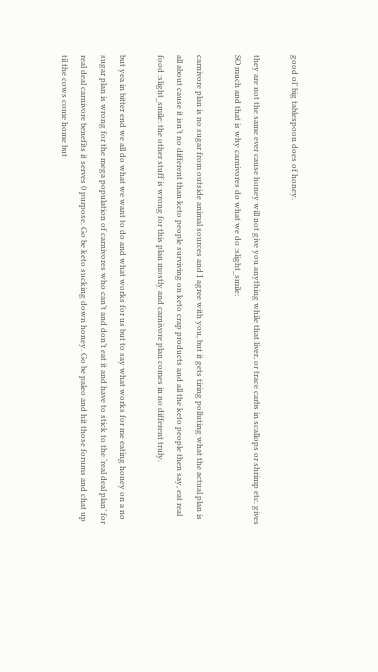good ol’ big tablespoon does of honey.

they are not the same ever cause honey will not give you anything while that liver, or trace carbs in scallops or shrimp etc. gives SO much and that is why carnivores do what we do :slight_smile:

carnivore plan is no sugar from outside animal sources and I agree with you, but it gets tiring polluting what the actual plan is all about cause it isn’t no different than keto people surviving on keto crap products and all the keto people then say, eat real food :slight_smile: the other stuff is wrong for this plan mostly and carnivore plan comes in no different truly.

but yea in bitter end we all do what we want to do and what works for us but to say what works for me eating honey on a no sugar plan is wrong for the mega population of carnivores who can’t and don’t eat it and have to stick to the ‘real deal plan’ for real deal carnivore benefits it serves 0 purpose. Go be keto sucking down honey. Go be paleo and hit those forums and chat up til the cows come home but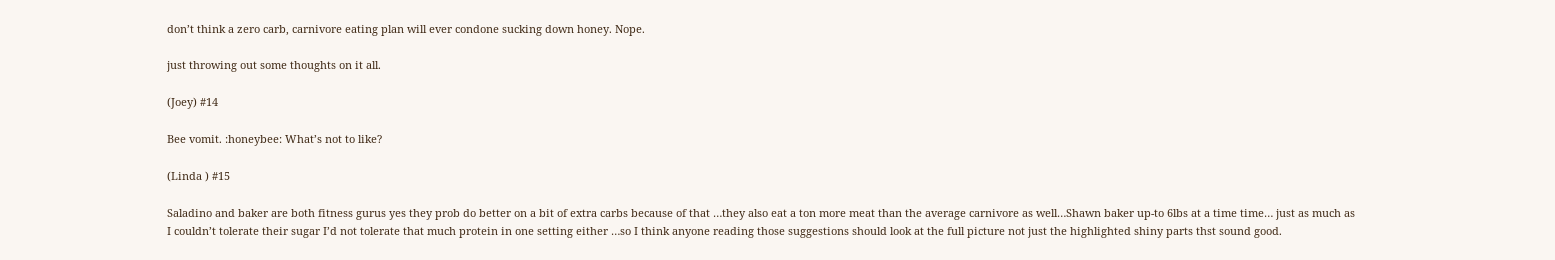don’t think a zero carb, carnivore eating plan will ever condone sucking down honey. Nope.

just throwing out some thoughts on it all.

(Joey) #14

Bee vomit. :honeybee: What’s not to like?

(Linda ) #15

Saladino and baker are both fitness gurus yes they prob do better on a bit of extra carbs because of that …they also eat a ton more meat than the average carnivore as well…Shawn baker up-to 6lbs at a time time… just as much as I couldn’t tolerate their sugar I’d not tolerate that much protein in one setting either …so I think anyone reading those suggestions should look at the full picture not just the highlighted shiny parts thst sound good.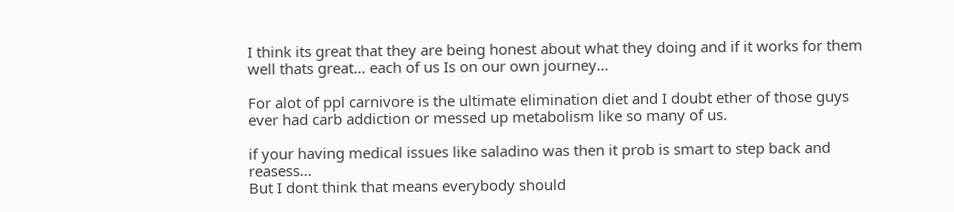I think its great that they are being honest about what they doing and if it works for them well thats great… each of us Is on our own journey…

For alot of ppl carnivore is the ultimate elimination diet and I doubt ether of those guys ever had carb addiction or messed up metabolism like so many of us.

if your having medical issues like saladino was then it prob is smart to step back and reasess…
But I dont think that means everybody should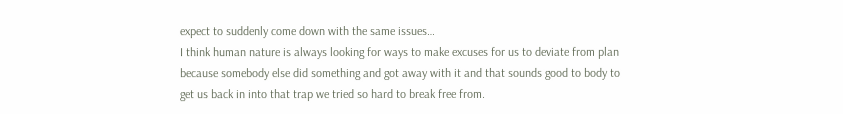expect to suddenly come down with the same issues…
I think human nature is always looking for ways to make excuses for us to deviate from plan because somebody else did something and got away with it and that sounds good to body to get us back in into that trap we tried so hard to break free from.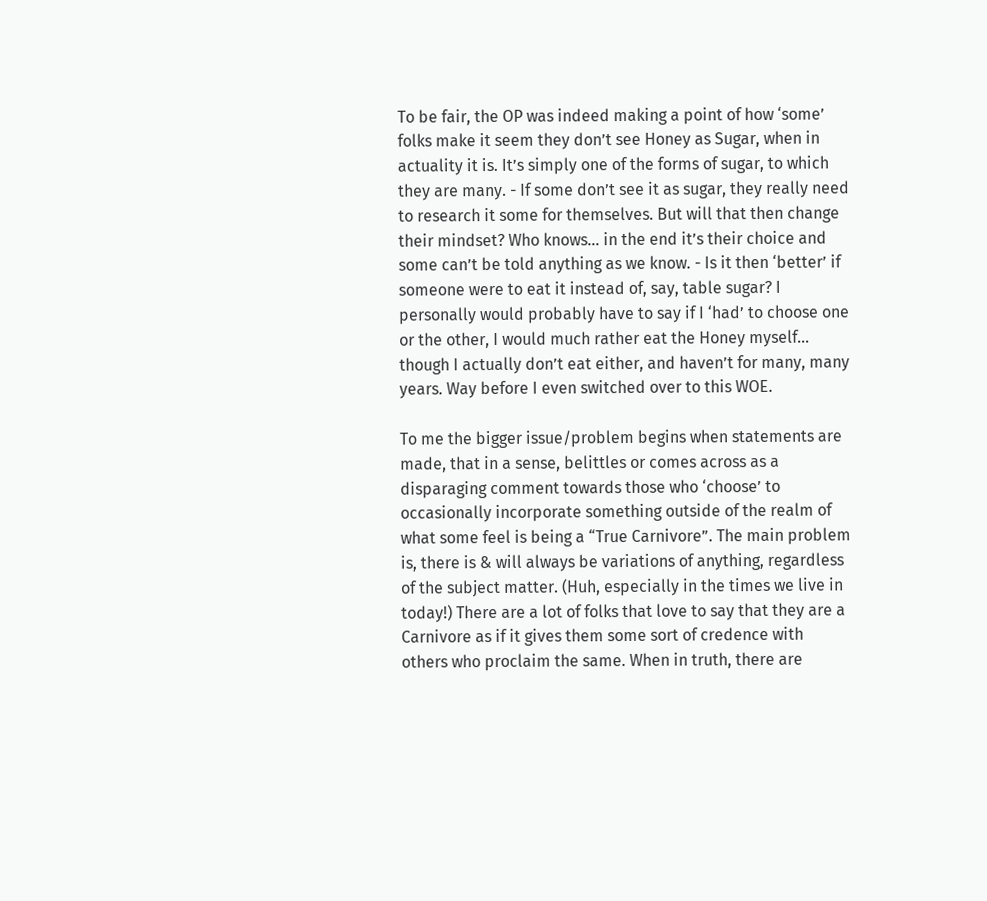To be fair, the OP was indeed making a point of how ‘some’ folks make it seem they don’t see Honey as Sugar, when in actuality it is. It’s simply one of the forms of sugar, to which they are many. - If some don’t see it as sugar, they really need to research it some for themselves. But will that then change their mindset? Who knows… in the end it’s their choice and some can’t be told anything as we know. - Is it then ‘better’ if someone were to eat it instead of, say, table sugar? I personally would probably have to say if I ‘had’ to choose one or the other, I would much rather eat the Honey myself… though I actually don’t eat either, and haven’t for many, many years. Way before I even switched over to this WOE.

To me the bigger issue/problem begins when statements are made, that in a sense, belittles or comes across as a disparaging comment towards those who ‘choose’ to occasionally incorporate something outside of the realm of what some feel is being a “True Carnivore”. The main problem is, there is & will always be variations of anything, regardless of the subject matter. (Huh, especially in the times we live in today!) There are a lot of folks that love to say that they are a Carnivore as if it gives them some sort of credence with others who proclaim the same. When in truth, there are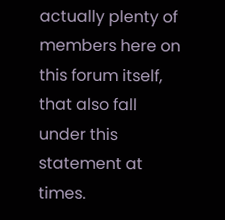actually plenty of members here on this forum itself, that also fall under this statement at times.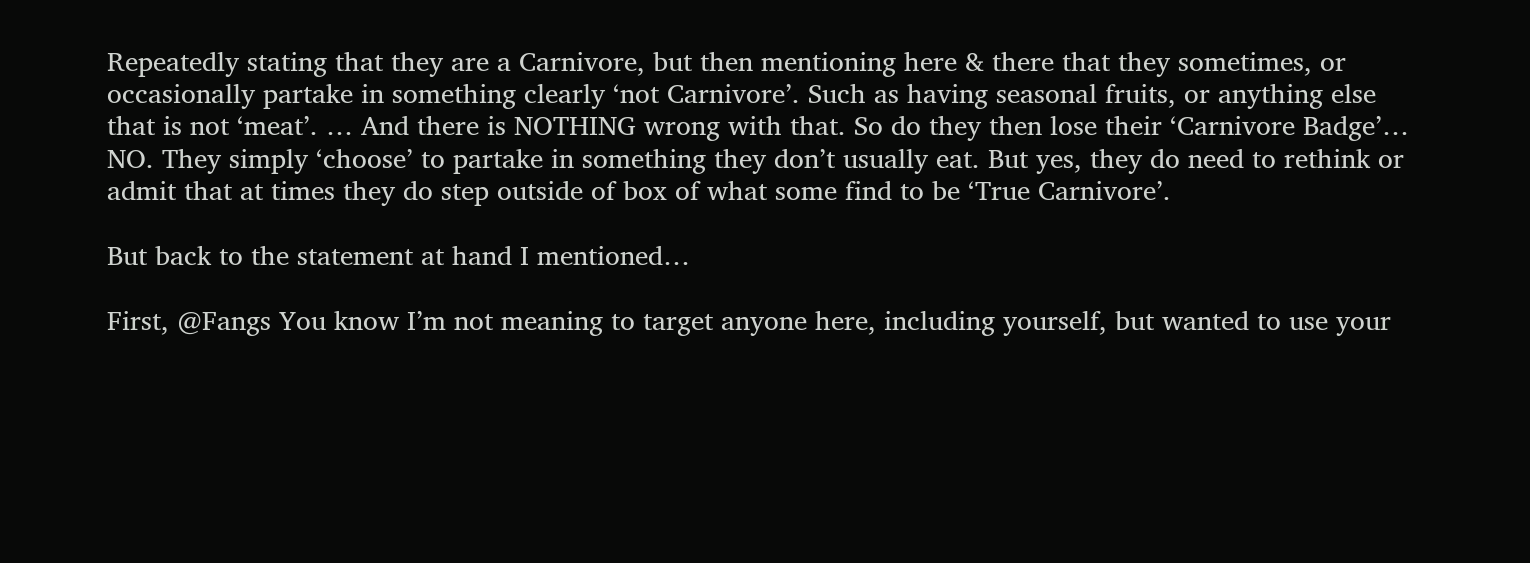Repeatedly stating that they are a Carnivore, but then mentioning here & there that they sometimes, or occasionally partake in something clearly ‘not Carnivore’. Such as having seasonal fruits, or anything else that is not ‘meat’. … And there is NOTHING wrong with that. So do they then lose their ‘Carnivore Badge’… NO. They simply ‘choose’ to partake in something they don’t usually eat. But yes, they do need to rethink or admit that at times they do step outside of box of what some find to be ‘True Carnivore’.

But back to the statement at hand I mentioned…

First, @Fangs You know I’m not meaning to target anyone here, including yourself, but wanted to use your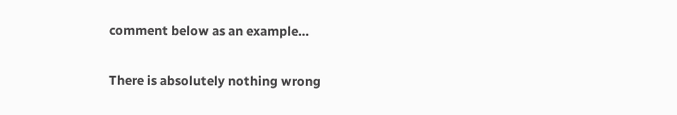comment below as an example…

There is absolutely nothing wrong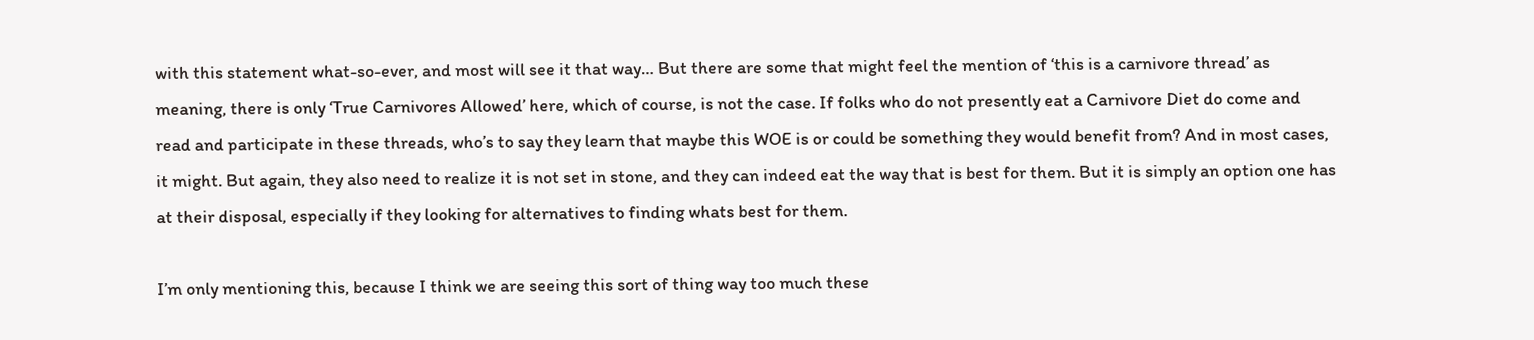with this statement what-so-ever, and most will see it that way… But there are some that might feel the mention of ‘this is a carnivore thread’ as meaning, there is only ‘True Carnivores Allowed’ here, which of course, is not the case. If folks who do not presently eat a Carnivore Diet do come and read and participate in these threads, who’s to say they learn that maybe this WOE is or could be something they would benefit from? And in most cases, it might. But again, they also need to realize it is not set in stone, and they can indeed eat the way that is best for them. But it is simply an option one has at their disposal, especially if they looking for alternatives to finding whats best for them.

I’m only mentioning this, because I think we are seeing this sort of thing way too much these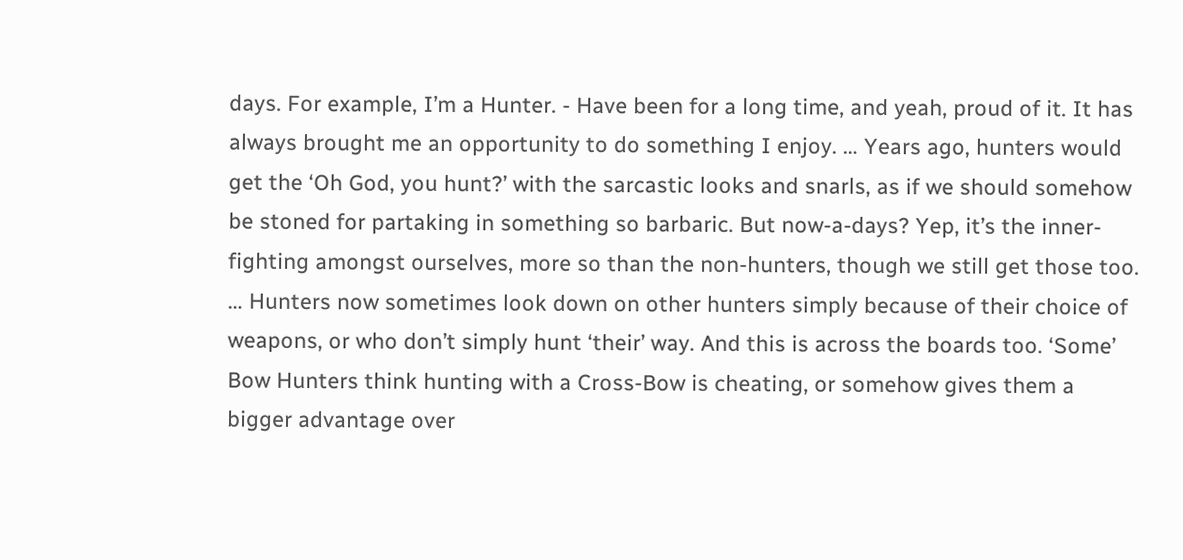days. For example, I’m a Hunter. - Have been for a long time, and yeah, proud of it. It has always brought me an opportunity to do something I enjoy. … Years ago, hunters would get the ‘Oh God, you hunt?’ with the sarcastic looks and snarls, as if we should somehow be stoned for partaking in something so barbaric. But now-a-days? Yep, it’s the inner-fighting amongst ourselves, more so than the non-hunters, though we still get those too. … Hunters now sometimes look down on other hunters simply because of their choice of weapons, or who don’t simply hunt ‘their’ way. And this is across the boards too. ‘Some’ Bow Hunters think hunting with a Cross-Bow is cheating, or somehow gives them a bigger advantage over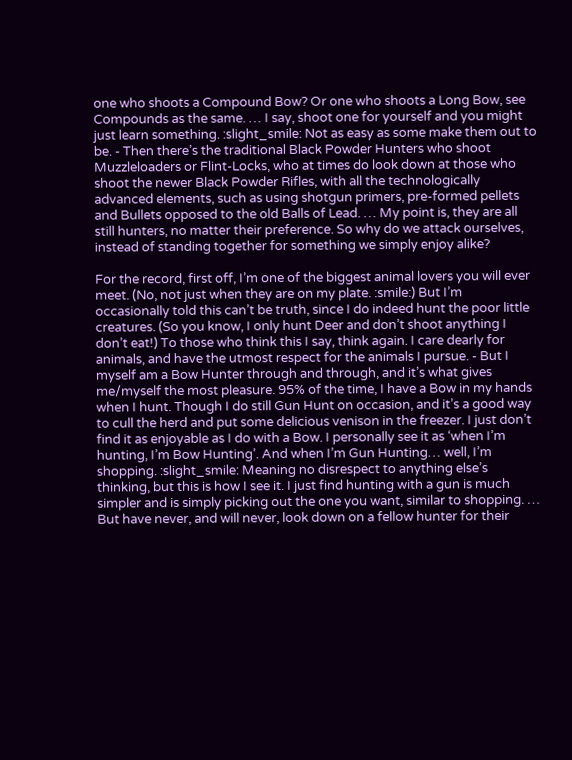one who shoots a Compound Bow? Or one who shoots a Long Bow, see Compounds as the same. … I say, shoot one for yourself and you might just learn something. :slight_smile: Not as easy as some make them out to be. - Then there’s the traditional Black Powder Hunters who shoot Muzzleloaders or Flint-Locks, who at times do look down at those who shoot the newer Black Powder Rifles, with all the technologically advanced elements, such as using shotgun primers, pre-formed pellets and Bullets opposed to the old Balls of Lead. … My point is, they are all still hunters, no matter their preference. So why do we attack ourselves, instead of standing together for something we simply enjoy alike?

For the record, first off, I’m one of the biggest animal lovers you will ever meet. (No, not just when they are on my plate. :smile:) But I’m occasionally told this can’t be truth, since I do indeed hunt the poor little creatures. (So you know, I only hunt Deer and don’t shoot anything I don’t eat!) To those who think this I say, think again. I care dearly for animals, and have the utmost respect for the animals I pursue. - But I myself am a Bow Hunter through and through, and it’s what gives me/myself the most pleasure. 95% of the time, I have a Bow in my hands when I hunt. Though I do still Gun Hunt on occasion, and it’s a good way to cull the herd and put some delicious venison in the freezer. I just don’t find it as enjoyable as I do with a Bow. I personally see it as ‘when I’m hunting, I’m Bow Hunting’. And when I’m Gun Hunting… well, I’m shopping. :slight_smile: Meaning no disrespect to anything else’s thinking, but this is how I see it. I just find hunting with a gun is much simpler and is simply picking out the one you want, similar to shopping. … But have never, and will never, look down on a fellow hunter for their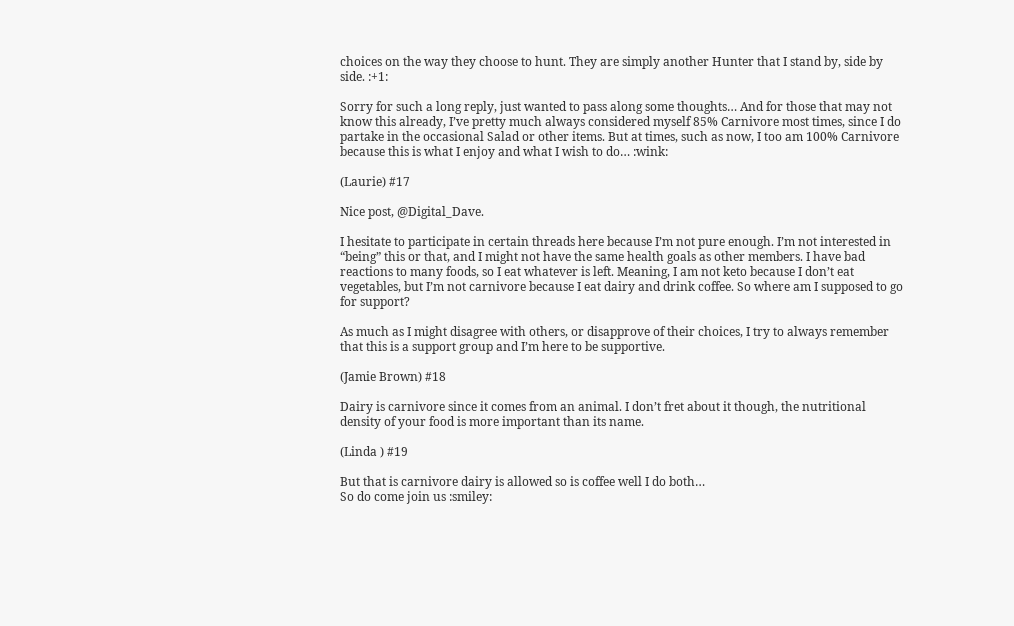choices on the way they choose to hunt. They are simply another Hunter that I stand by, side by side. :+1:

Sorry for such a long reply, just wanted to pass along some thoughts… And for those that may not know this already, I’ve pretty much always considered myself 85% Carnivore most times, since I do partake in the occasional Salad or other items. But at times, such as now, I too am 100% Carnivore because this is what I enjoy and what I wish to do… :wink:

(Laurie) #17

Nice post, @Digital_Dave.

I hesitate to participate in certain threads here because I’m not pure enough. I’m not interested in “being” this or that, and I might not have the same health goals as other members. I have bad reactions to many foods, so I eat whatever is left. Meaning, I am not keto because I don’t eat vegetables, but I’m not carnivore because I eat dairy and drink coffee. So where am I supposed to go for support?

As much as I might disagree with others, or disapprove of their choices, I try to always remember that this is a support group and I’m here to be supportive.

(Jamie Brown) #18

Dairy is carnivore since it comes from an animal. I don’t fret about it though, the nutritional density of your food is more important than its name.

(Linda ) #19

But that is carnivore dairy is allowed so is coffee well I do both…
So do come join us :smiley: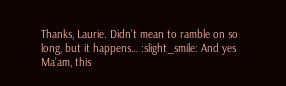Thanks, Laurie. Didn’t mean to ramble on so long, but it happens… :slight_smile: And yes Ma’am, this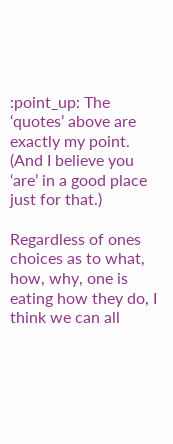:point_up: The ‘quotes’ above are exactly my point. (And I believe you ‘are’ in a good place just for that.)

Regardless of ones choices as to what, how, why, one is eating how they do, I think we can all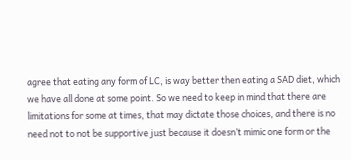agree that eating any form of LC, is way better then eating a SAD diet, which we have all done at some point. So we need to keep in mind that there are limitations for some at times, that may dictate those choices, and there is no need not to not be supportive just because it doesn’t mimic one form or the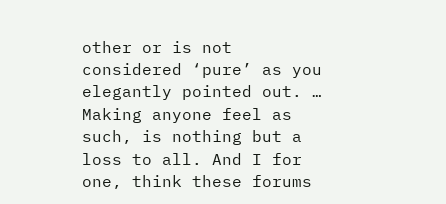other or is not considered ‘pure’ as you elegantly pointed out. … Making anyone feel as such, is nothing but a loss to all. And I for one, think these forums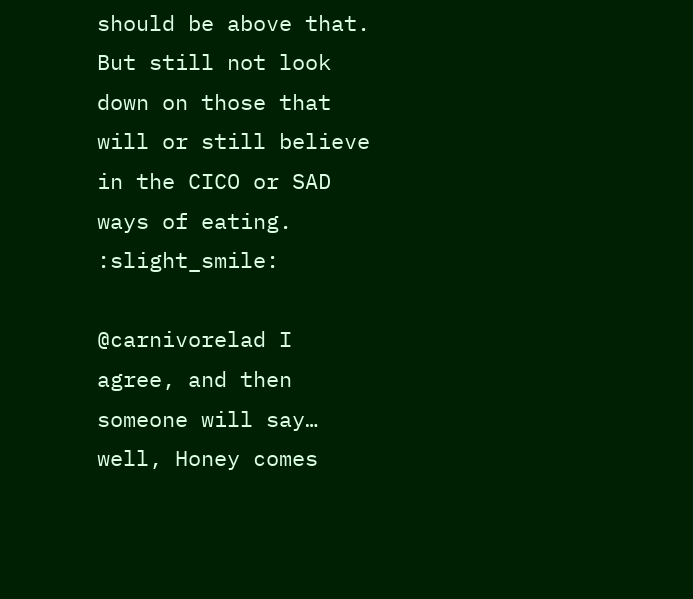should be above that. But still not look down on those that will or still believe in the CICO or SAD ways of eating. :slight_smile:

@carnivorelad I agree, and then someone will say… well, Honey comes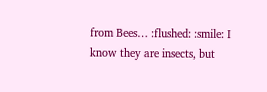from Bees… :flushed: :smile: I know they are insects, but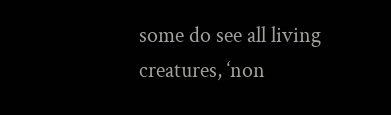some do see all living creatures, ‘non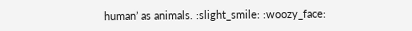human’ as animals. :slight_smile: :woozy_face: